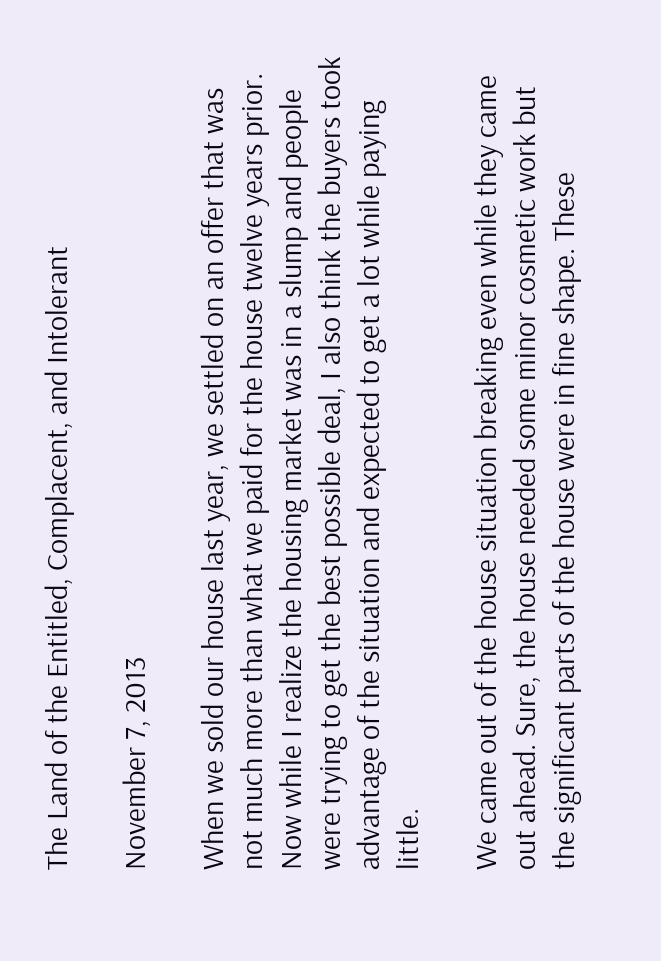The Land of the Entitled, Complacent, and Intolerant

November 7, 2013

When we sold our house last year, we settled on an offer that was not much more than what we paid for the house twelve years prior. Now while I realize the housing market was in a slump and people were trying to get the best possible deal, I also think the buyers took advantage of the situation and expected to get a lot while paying little.

We came out of the house situation breaking even while they came out ahead. Sure, the house needed some minor cosmetic work but the significant parts of the house were in fine shape. These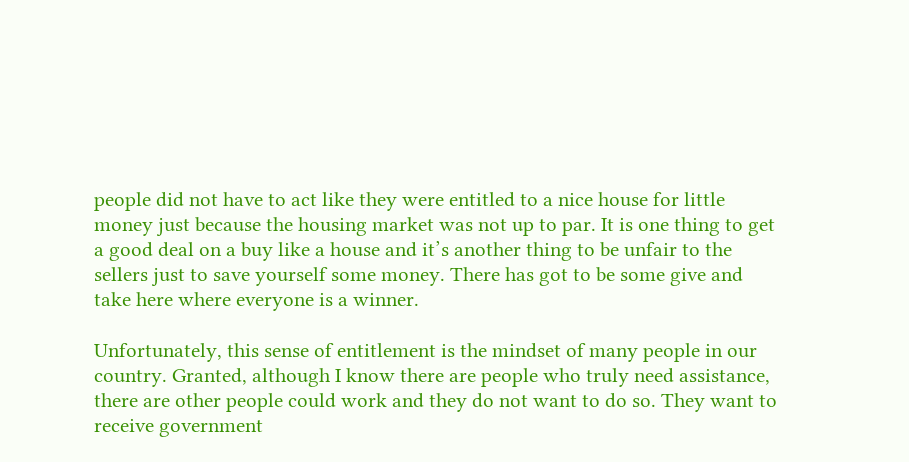people did not have to act like they were entitled to a nice house for little money just because the housing market was not up to par. It is one thing to get a good deal on a buy like a house and it’s another thing to be unfair to the sellers just to save yourself some money. There has got to be some give and take here where everyone is a winner.

Unfortunately, this sense of entitlement is the mindset of many people in our country. Granted, although I know there are people who truly need assistance, there are other people could work and they do not want to do so. They want to receive government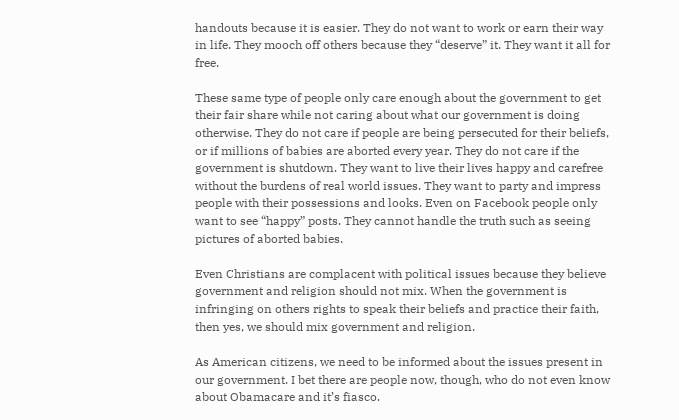handouts because it is easier. They do not want to work or earn their way in life. They mooch off others because they “deserve” it. They want it all for free.

These same type of people only care enough about the government to get their fair share while not caring about what our government is doing otherwise. They do not care if people are being persecuted for their beliefs, or if millions of babies are aborted every year. They do not care if the government is shutdown. They want to live their lives happy and carefree without the burdens of real world issues. They want to party and impress people with their possessions and looks. Even on Facebook people only want to see “happy” posts. They cannot handle the truth such as seeing pictures of aborted babies.

Even Christians are complacent with political issues because they believe government and religion should not mix. When the government is infringing on others rights to speak their beliefs and practice their faith, then yes, we should mix government and religion.

As American citizens, we need to be informed about the issues present in our government. I bet there are people now, though, who do not even know about Obamacare and it’s fiasco.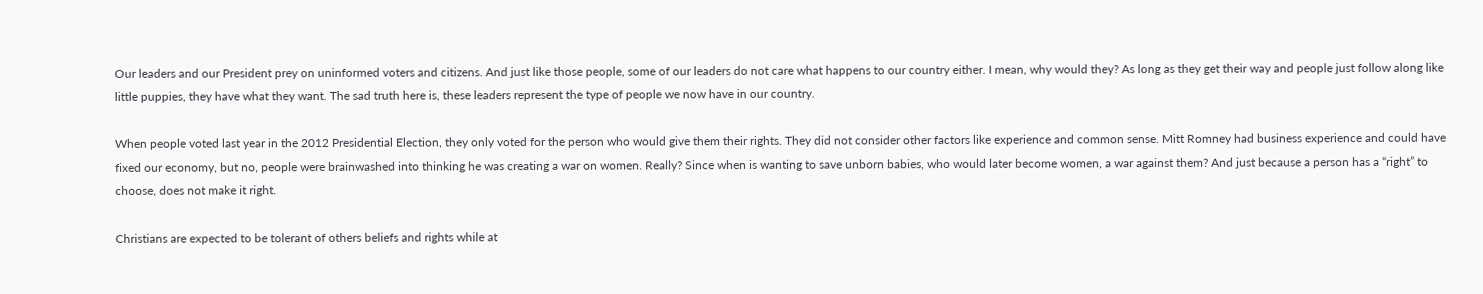Our leaders and our President prey on uninformed voters and citizens. And just like those people, some of our leaders do not care what happens to our country either. I mean, why would they? As long as they get their way and people just follow along like little puppies, they have what they want. The sad truth here is, these leaders represent the type of people we now have in our country.

When people voted last year in the 2012 Presidential Election, they only voted for the person who would give them their rights. They did not consider other factors like experience and common sense. Mitt Romney had business experience and could have fixed our economy, but no, people were brainwashed into thinking he was creating a war on women. Really? Since when is wanting to save unborn babies, who would later become women, a war against them? And just because a person has a “right” to choose, does not make it right.

Christians are expected to be tolerant of others beliefs and rights while at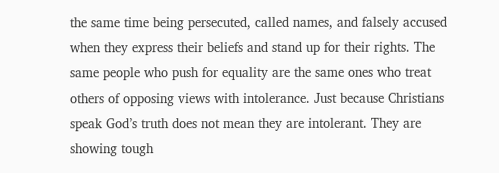the same time being persecuted, called names, and falsely accused when they express their beliefs and stand up for their rights. The same people who push for equality are the same ones who treat others of opposing views with intolerance. Just because Christians speak God’s truth does not mean they are intolerant. They are showing tough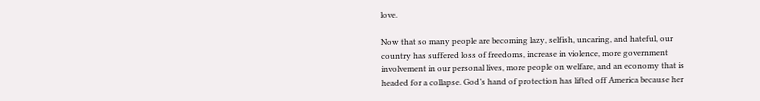love.

Now that so many people are becoming lazy, selfish, uncaring, and hateful, our country has suffered loss of freedoms, increase in violence, more government involvement in our personal lives, more people on welfare, and an economy that is headed for a collapse. God’s hand of protection has lifted off America because her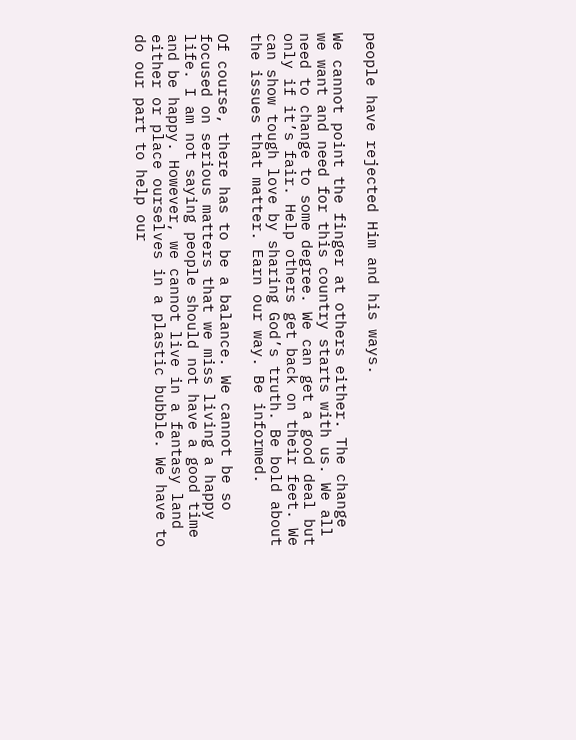people have rejected Him and his ways.

We cannot point the finger at others either. The change we want and need for this country starts with us. We all need to change to some degree. We can get a good deal but only if it’s fair. Help others get back on their feet. We can show tough love by sharing God’s truth. Be bold about the issues that matter. Earn our way. Be informed.

Of course, there has to be a balance. We cannot be so focused on serious matters that we miss living a happy life. I am not saying people should not have a good time and be happy. However, we cannot live in a fantasy land either or place ourselves in a plastic bubble. We have to do our part to help our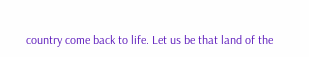country come back to life. Let us be that land of the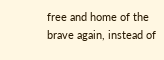free and home of the brave again, instead of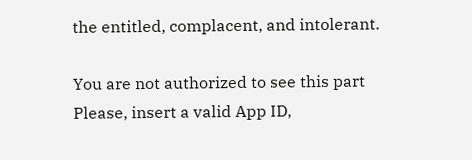the entitled, complacent, and intolerant.

You are not authorized to see this part
Please, insert a valid App ID,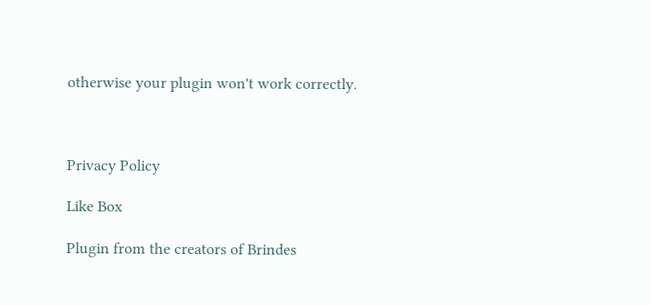otherwise your plugin won't work correctly.



Privacy Policy

Like Box

Plugin from the creators of Brindes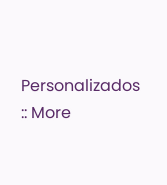Personalizados :: More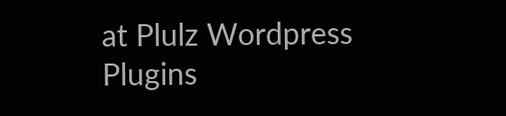at Plulz Wordpress Plugins